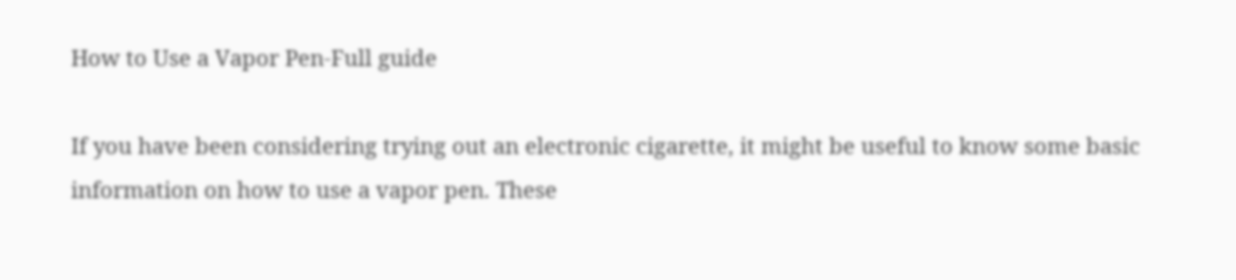How to Use a Vapor Pen-Full guide

If you have been considering trying out an electronic cigarette, it might be useful to know some basic information on how to use a vapor pen. These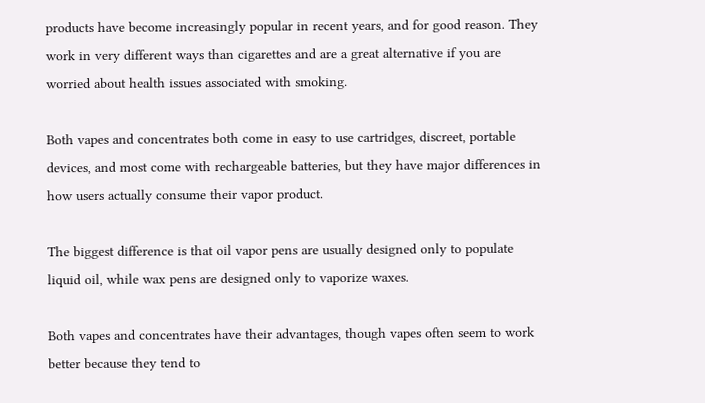products have become increasingly popular in recent years, and for good reason. They work in very different ways than cigarettes and are a great alternative if you are worried about health issues associated with smoking.

Both vapes and concentrates both come in easy to use cartridges, discreet, portable devices, and most come with rechargeable batteries, but they have major differences in how users actually consume their vapor product.

The biggest difference is that oil vapor pens are usually designed only to populate liquid oil, while wax pens are designed only to vaporize waxes.

Both vapes and concentrates have their advantages, though vapes often seem to work better because they tend to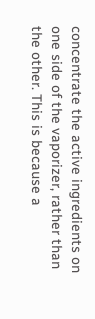concentrate the active ingredients on one side of the vaporizer, rather than the other. This is because a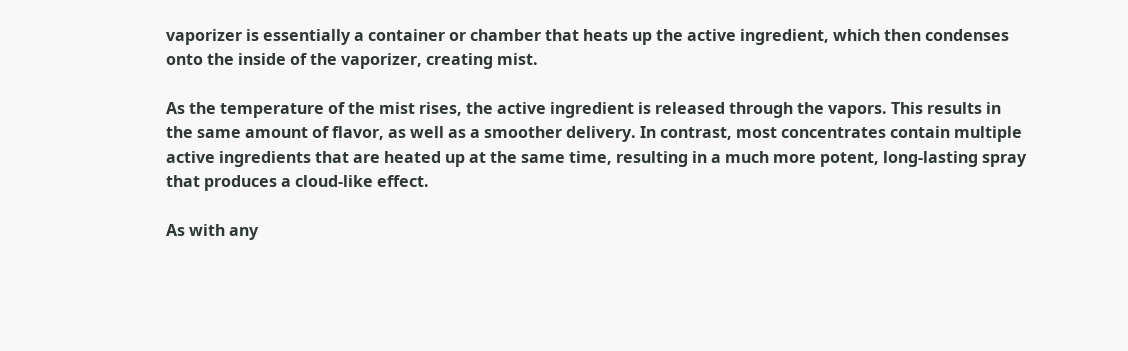vaporizer is essentially a container or chamber that heats up the active ingredient, which then condenses onto the inside of the vaporizer, creating mist.

As the temperature of the mist rises, the active ingredient is released through the vapors. This results in the same amount of flavor, as well as a smoother delivery. In contrast, most concentrates contain multiple active ingredients that are heated up at the same time, resulting in a much more potent, long-lasting spray that produces a cloud-like effect.

As with any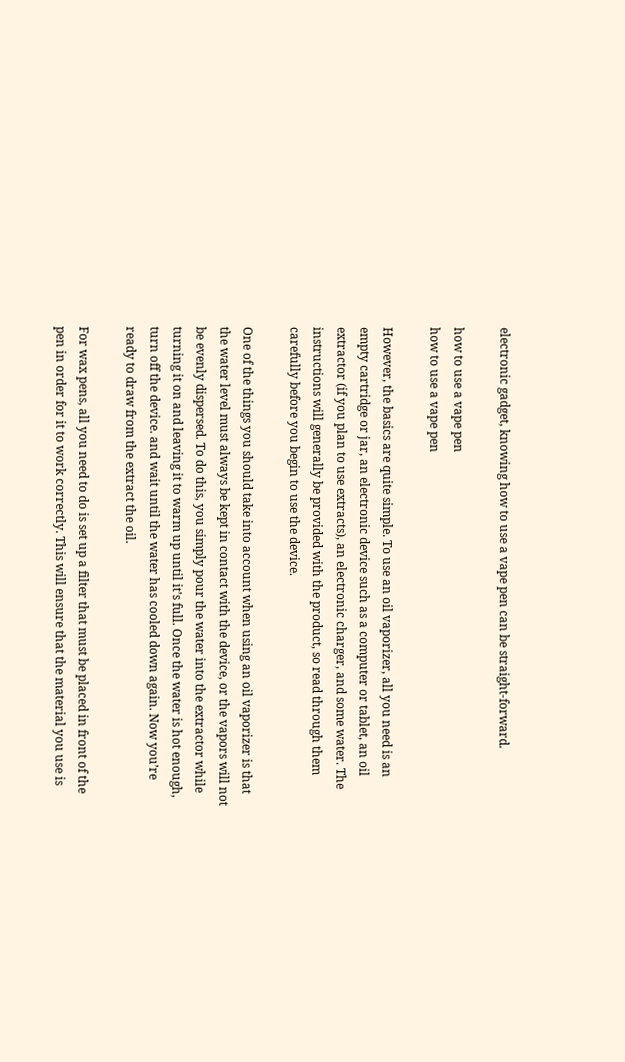electronic gadget, knowing how to use a vape pen can be straight-forward.

how to use a vape pen
how to use a vape pen

However, the basics are quite simple. To use an oil vaporizer, all you need is an empty cartridge or jar, an electronic device such as a computer or tablet, an oil extractor (if you plan to use extracts), an electronic charger, and some water. The instructions will generally be provided with the product, so read through them carefully before you begin to use the device.

One of the things you should take into account when using an oil vaporizer is that the water level must always be kept in contact with the device, or the vapors will not be evenly dispersed. To do this, you simply pour the water into the extractor while turning it on and leaving it to warm up until it’s full. Once the water is hot enough, turn off the device. and wait until the water has cooled down again. Now you’re ready to draw from the extract the oil.

For wax pens, all you need to do is set up a filter that must be placed in front of the pen in order for it to work correctly. This will ensure that the material you use is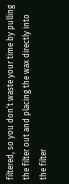filtered, so you don’t waste your time by pulling the filter out and placing the wax directly into the filter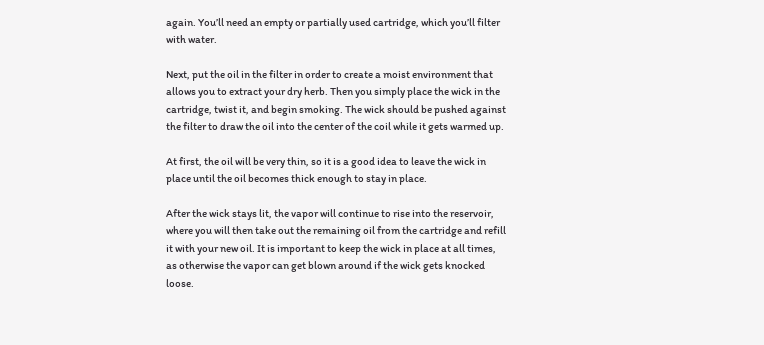again. You’ll need an empty or partially used cartridge, which you’ll filter with water.

Next, put the oil in the filter in order to create a moist environment that allows you to extract your dry herb. Then you simply place the wick in the cartridge, twist it, and begin smoking. The wick should be pushed against the filter to draw the oil into the center of the coil while it gets warmed up.

At first, the oil will be very thin, so it is a good idea to leave the wick in place until the oil becomes thick enough to stay in place.

After the wick stays lit, the vapor will continue to rise into the reservoir, where you will then take out the remaining oil from the cartridge and refill it with your new oil. It is important to keep the wick in place at all times, as otherwise the vapor can get blown around if the wick gets knocked loose.